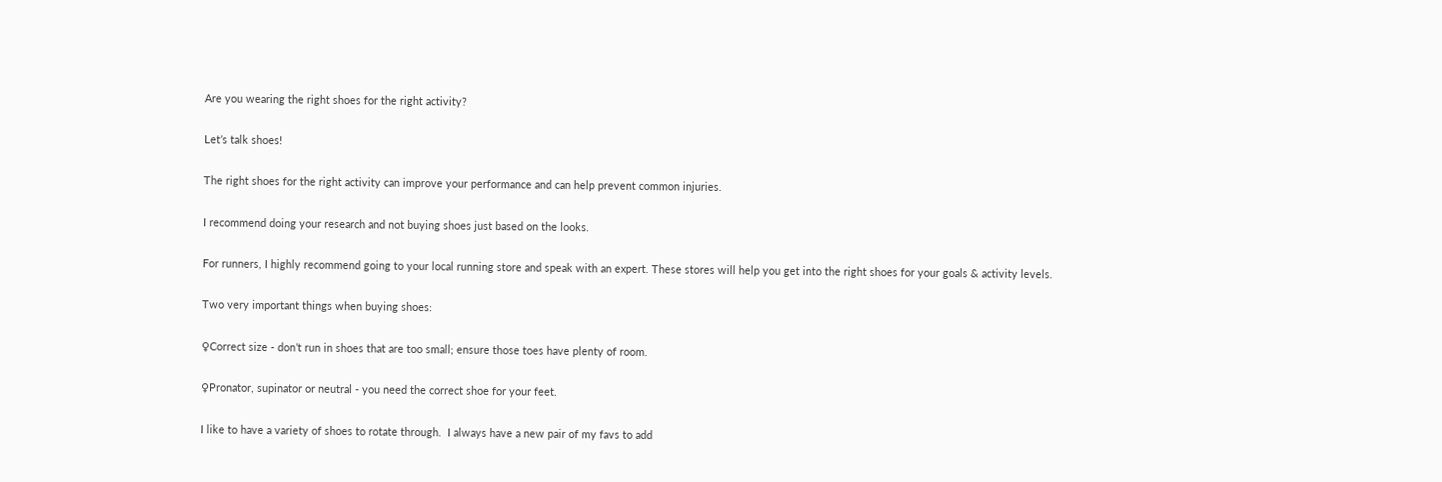Are you wearing the right shoes for the right activity?

Let’s talk shoes!

The right shoes for the right activity can improve your performance and can help prevent common injuries.

I recommend doing your research and not buying shoes just based on the looks.

For runners, I highly recommend going to your local running store and speak with an expert. These stores will help you get into the right shoes for your goals & activity levels.

Two very important things when buying shoes:

♀Correct size - don’t run in shoes that are too small; ensure those toes have plenty of room.

♀Pronator, supinator or neutral - you need the correct shoe for your feet.

I like to have a variety of shoes to rotate through.  I always have a new pair of my favs to add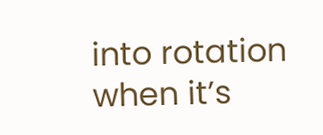into rotation when it’s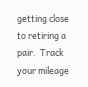getting close to retiring a pair.  Track your mileage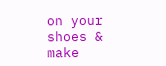on your shoes & make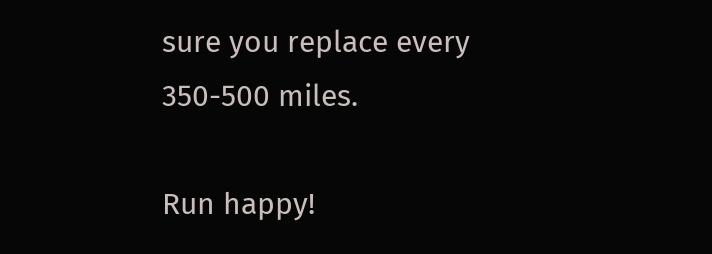sure you replace every 350-500 miles.

Run happy!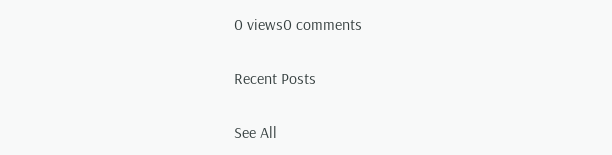0 views0 comments

Recent Posts

See All